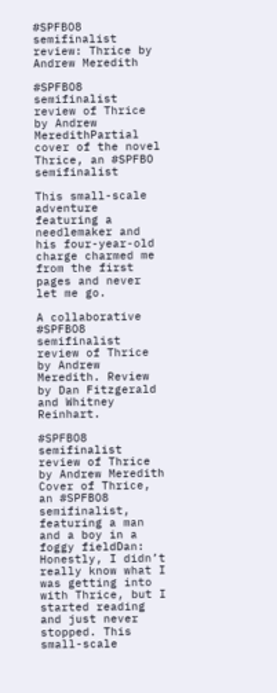#SPFBO8 semifinalist review: Thrice by Andrew Meredith

#SPFBO8 semifinalist review of Thrice by Andrew MeredithPartial cover of the novel Thrice, an #SPFBO semifinalist

This small-scale adventure featuring a needlemaker and his four-year-old charge charmed me from the first pages and never let me go.

A collaborative #SPFBO8 semifinalist review of Thrice by Andrew Meredith. Review by Dan Fitzgerald and Whitney Reinhart.

#SPFBO8 semifinalist review of Thrice by Andrew Meredith Cover of Thrice, an #SPFBO8 semifinalist, featuring a man and a boy in a foggy fieldDan: Honestly, I didn’t really know what I was getting into with Thrice, but I started reading and just never stopped. This small-scale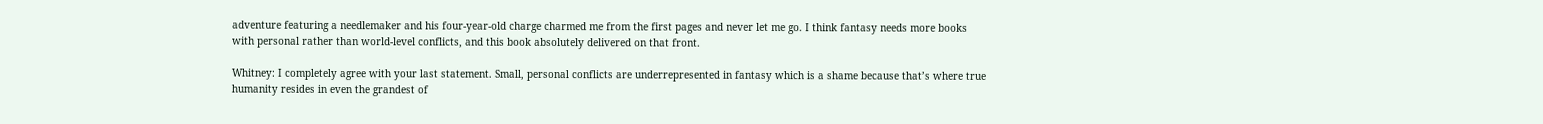adventure featuring a needlemaker and his four-year-old charge charmed me from the first pages and never let me go. I think fantasy needs more books with personal rather than world-level conflicts, and this book absolutely delivered on that front.

Whitney: I completely agree with your last statement. Small, personal conflicts are underrepresented in fantasy which is a shame because that’s where true humanity resides in even the grandest of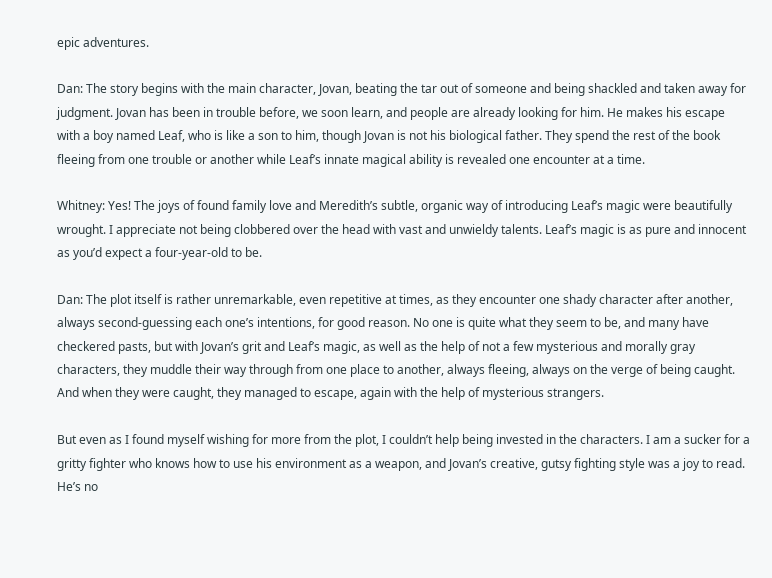epic adventures.

Dan: The story begins with the main character, Jovan, beating the tar out of someone and being shackled and taken away for judgment. Jovan has been in trouble before, we soon learn, and people are already looking for him. He makes his escape with a boy named Leaf, who is like a son to him, though Jovan is not his biological father. They spend the rest of the book fleeing from one trouble or another while Leaf’s innate magical ability is revealed one encounter at a time.

Whitney: Yes! The joys of found family love and Meredith’s subtle, organic way of introducing Leaf’s magic were beautifully wrought. I appreciate not being clobbered over the head with vast and unwieldy talents. Leaf’s magic is as pure and innocent as you’d expect a four-year-old to be.

Dan: The plot itself is rather unremarkable, even repetitive at times, as they encounter one shady character after another, always second-guessing each one’s intentions, for good reason. No one is quite what they seem to be, and many have checkered pasts, but with Jovan’s grit and Leaf’s magic, as well as the help of not a few mysterious and morally gray characters, they muddle their way through from one place to another, always fleeing, always on the verge of being caught. And when they were caught, they managed to escape, again with the help of mysterious strangers.

But even as I found myself wishing for more from the plot, I couldn’t help being invested in the characters. I am a sucker for a gritty fighter who knows how to use his environment as a weapon, and Jovan’s creative, gutsy fighting style was a joy to read. He’s no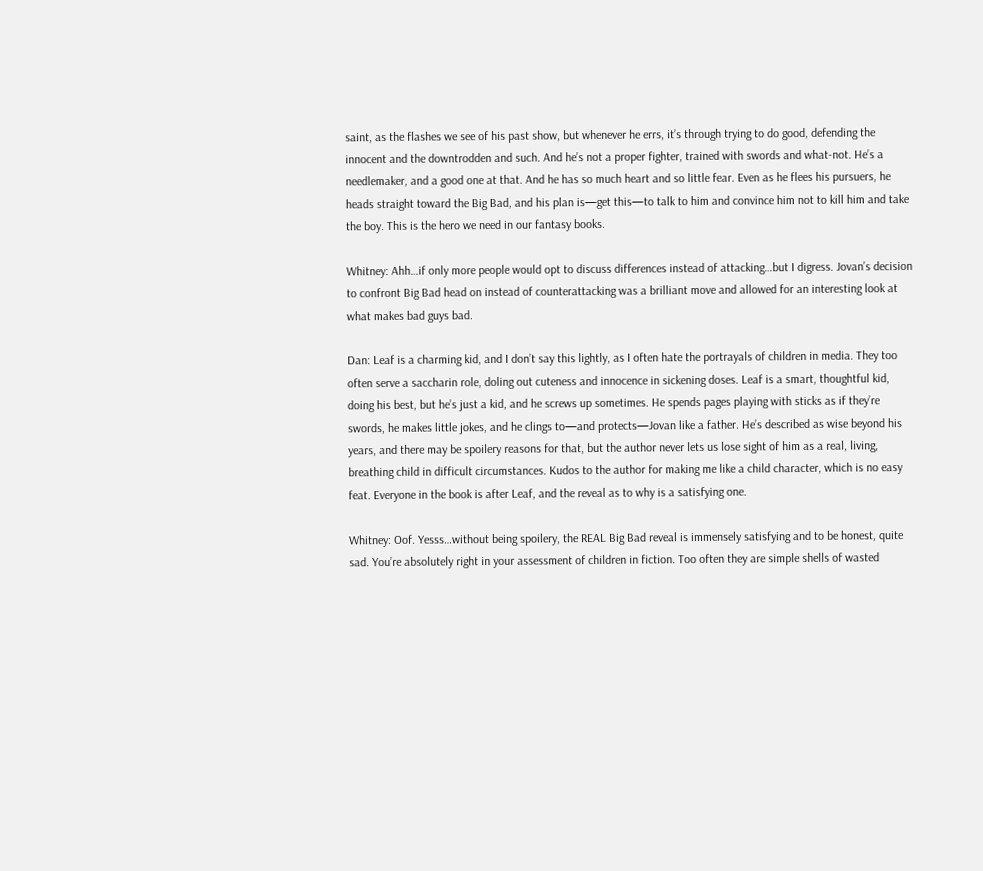saint, as the flashes we see of his past show, but whenever he errs, it’s through trying to do good, defending the innocent and the downtrodden and such. And he’s not a proper fighter, trained with swords and what-not. He’s a needlemaker, and a good one at that. And he has so much heart and so little fear. Even as he flees his pursuers, he heads straight toward the Big Bad, and his plan is—get this—to talk to him and convince him not to kill him and take the boy. This is the hero we need in our fantasy books.

Whitney: Ahh…if only more people would opt to discuss differences instead of attacking…but I digress. Jovan’s decision to confront Big Bad head on instead of counterattacking was a brilliant move and allowed for an interesting look at what makes bad guys bad.

Dan: Leaf is a charming kid, and I don’t say this lightly, as I often hate the portrayals of children in media. They too often serve a saccharin role, doling out cuteness and innocence in sickening doses. Leaf is a smart, thoughtful kid, doing his best, but he’s just a kid, and he screws up sometimes. He spends pages playing with sticks as if they’re swords, he makes little jokes, and he clings to—and protects—Jovan like a father. He’s described as wise beyond his years, and there may be spoilery reasons for that, but the author never lets us lose sight of him as a real, living, breathing child in difficult circumstances. Kudos to the author for making me like a child character, which is no easy feat. Everyone in the book is after Leaf, and the reveal as to why is a satisfying one.

Whitney: Oof. Yesss…without being spoilery, the REAL Big Bad reveal is immensely satisfying and to be honest, quite sad. You’re absolutely right in your assessment of children in fiction. Too often they are simple shells of wasted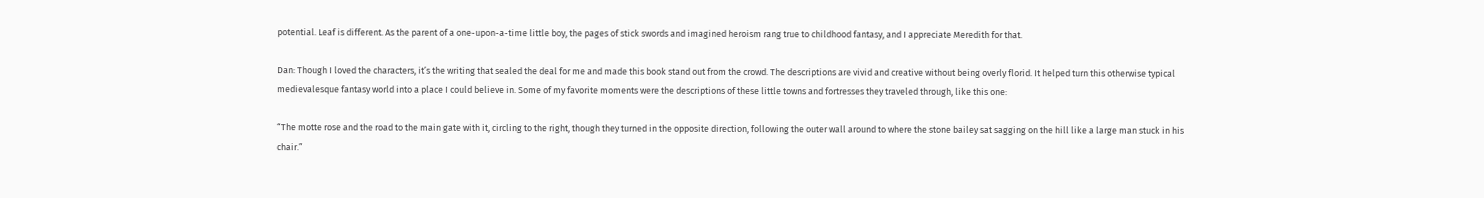potential. Leaf is different. As the parent of a one-upon-a-time little boy, the pages of stick swords and imagined heroism rang true to childhood fantasy, and I appreciate Meredith for that.

Dan: Though I loved the characters, it’s the writing that sealed the deal for me and made this book stand out from the crowd. The descriptions are vivid and creative without being overly florid. It helped turn this otherwise typical medievalesque fantasy world into a place I could believe in. Some of my favorite moments were the descriptions of these little towns and fortresses they traveled through, like this one:

“The motte rose and the road to the main gate with it, circling to the right, though they turned in the opposite direction, following the outer wall around to where the stone bailey sat sagging on the hill like a large man stuck in his chair.”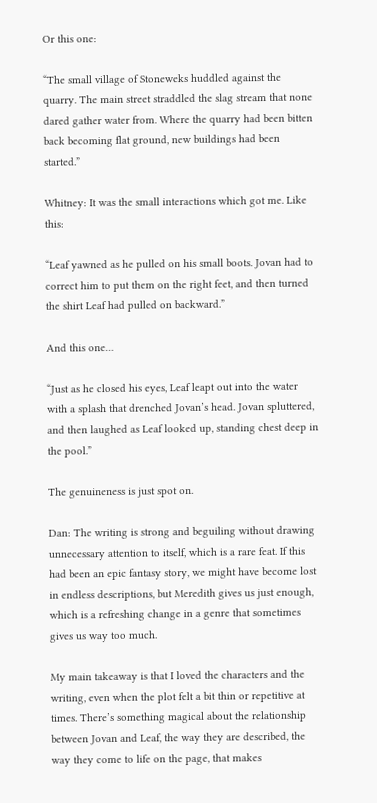Or this one:

“The small village of Stoneweks huddled against the quarry. The main street straddled the slag stream that none dared gather water from. Where the quarry had been bitten back becoming flat ground, new buildings had been started.”

Whitney: It was the small interactions which got me. Like this:

“Leaf yawned as he pulled on his small boots. Jovan had to correct him to put them on the right feet, and then turned the shirt Leaf had pulled on backward.”

And this one…

“Just as he closed his eyes, Leaf leapt out into the water with a splash that drenched Jovan’s head. Jovan spluttered, and then laughed as Leaf looked up, standing chest deep in the pool.”

The genuineness is just spot on.

Dan: The writing is strong and beguiling without drawing unnecessary attention to itself, which is a rare feat. If this had been an epic fantasy story, we might have become lost in endless descriptions, but Meredith gives us just enough, which is a refreshing change in a genre that sometimes gives us way too much.

My main takeaway is that I loved the characters and the writing, even when the plot felt a bit thin or repetitive at times. There’s something magical about the relationship between Jovan and Leaf, the way they are described, the way they come to life on the page, that makes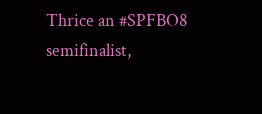Thrice an #SPFBO8 semifinalist,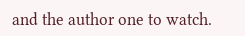and the author one to watch.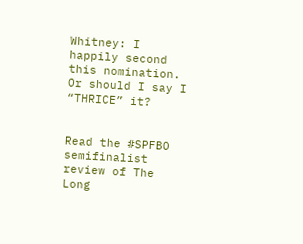Whitney: I happily second this nomination. Or should I say I “THRICE” it?


Read the #SPFBO semifinalist review of The Long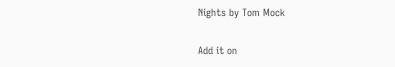Nights by Tom Mock

Add it on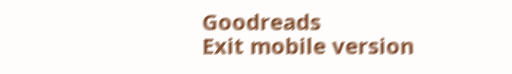Goodreads
Exit mobile version